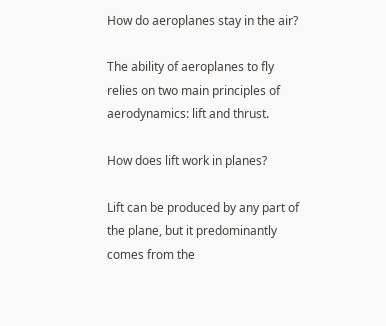How do aeroplanes stay in the air?

The ability of aeroplanes to fly relies on two main principles of aerodynamics: lift and thrust.

How does lift work in planes?

Lift can be produced by any part of the plane, but it predominantly comes from the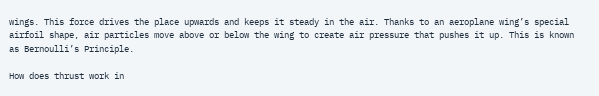wings. This force drives the place upwards and keeps it steady in the air. Thanks to an aeroplane wing’s special airfoil shape, air particles move above or below the wing to create air pressure that pushes it up. This is known as Bernoulli’s Principle.

How does thrust work in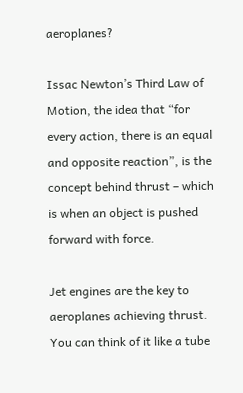aeroplanes?

Issac Newton’s Third Law of Motion, the idea that “for every action, there is an equal and opposite reaction”, is the concept behind thrust – which is when an object is pushed forward with force.

Jet engines are the key to aeroplanes achieving thrust. You can think of it like a tube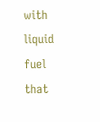with liquid fuel that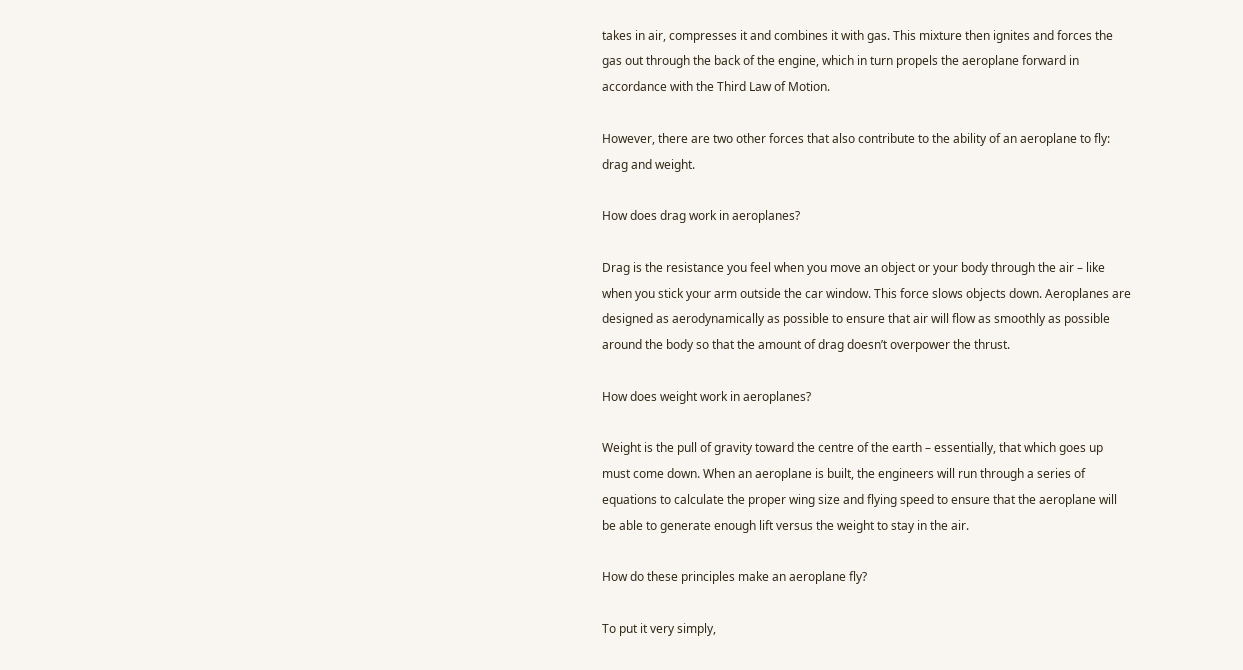takes in air, compresses it and combines it with gas. This mixture then ignites and forces the gas out through the back of the engine, which in turn propels the aeroplane forward in accordance with the Third Law of Motion.

However, there are two other forces that also contribute to the ability of an aeroplane to fly: drag and weight.

How does drag work in aeroplanes?

Drag is the resistance you feel when you move an object or your body through the air – like when you stick your arm outside the car window. This force slows objects down. Aeroplanes are designed as aerodynamically as possible to ensure that air will flow as smoothly as possible around the body so that the amount of drag doesn’t overpower the thrust.

How does weight work in aeroplanes?

Weight is the pull of gravity toward the centre of the earth – essentially, that which goes up must come down. When an aeroplane is built, the engineers will run through a series of equations to calculate the proper wing size and flying speed to ensure that the aeroplane will be able to generate enough lift versus the weight to stay in the air.

How do these principles make an aeroplane fly?

To put it very simply,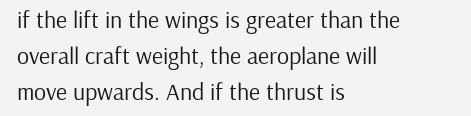if the lift in the wings is greater than the overall craft weight, the aeroplane will move upwards. And if the thrust is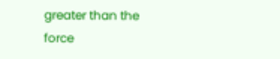greater than the force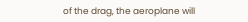of the drag, the aeroplane will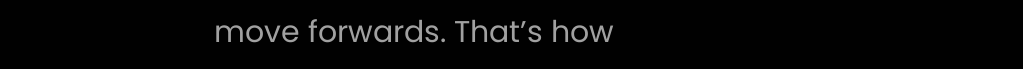move forwards. That’s how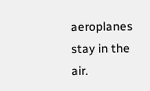aeroplanes stay in the air.